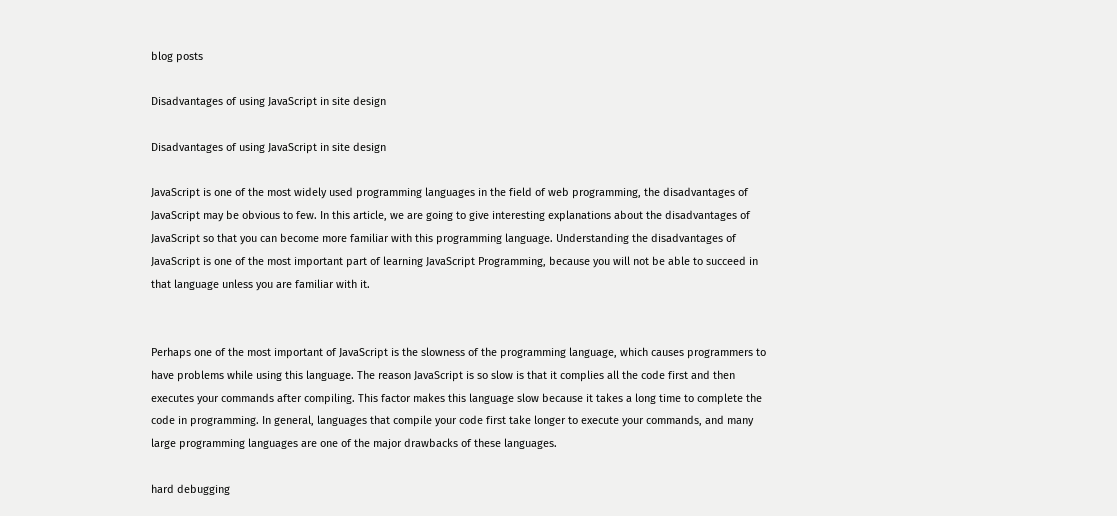blog posts

Disadvantages of using JavaScript in site design

Disadvantages of using JavaScript in site design

JavaScript is one of the most widely used programming languages in the field of web programming, the disadvantages of JavaScript may be obvious to few. In this article, we are going to give interesting explanations about the disadvantages of JavaScript so that you can become more familiar with this programming language. Understanding the disadvantages of JavaScript is one of the most important part of learning JavaScript Programming, because you will not be able to succeed in that language unless you are familiar with it.


Perhaps one of the most important of JavaScript is the slowness of the programming language, which causes programmers to have problems while using this language. The reason JavaScript is so slow is that it complies all the code first and then executes your commands after compiling. This factor makes this language slow because it takes a long time to complete the code in programming. In general, languages that compile your code first take longer to execute your commands, and many large programming languages are one of the major drawbacks of these languages.

hard debugging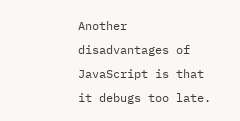Another disadvantages of JavaScript is that it debugs too late.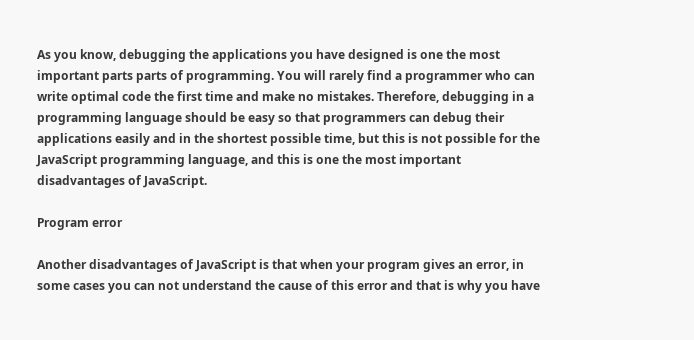As you know, debugging the applications you have designed is one the most important parts parts of programming. You will rarely find a programmer who can write optimal code the first time and make no mistakes. Therefore, debugging in a programming language should be easy so that programmers can debug their applications easily and in the shortest possible time, but this is not possible for the JavaScript programming language, and this is one the most important disadvantages of JavaScript.

Program error

Another disadvantages of JavaScript is that when your program gives an error, in some cases you can not understand the cause of this error and that is why you have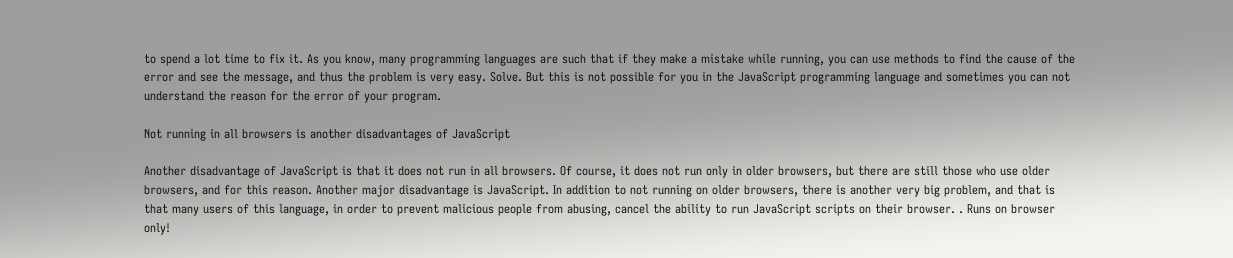to spend a lot time to fix it. As you know, many programming languages are such that if they make a mistake while running, you can use methods to find the cause of the error and see the message, and thus the problem is very easy. Solve. But this is not possible for you in the JavaScript programming language and sometimes you can not understand the reason for the error of your program.

Not running in all browsers is another disadvantages of JavaScript

Another disadvantage of JavaScript is that it does not run in all browsers. Of course, it does not run only in older browsers, but there are still those who use older browsers, and for this reason. Another major disadvantage is JavaScript. In addition to not running on older browsers, there is another very big problem, and that is that many users of this language, in order to prevent malicious people from abusing, cancel the ability to run JavaScript scripts on their browser. . Runs on browser only!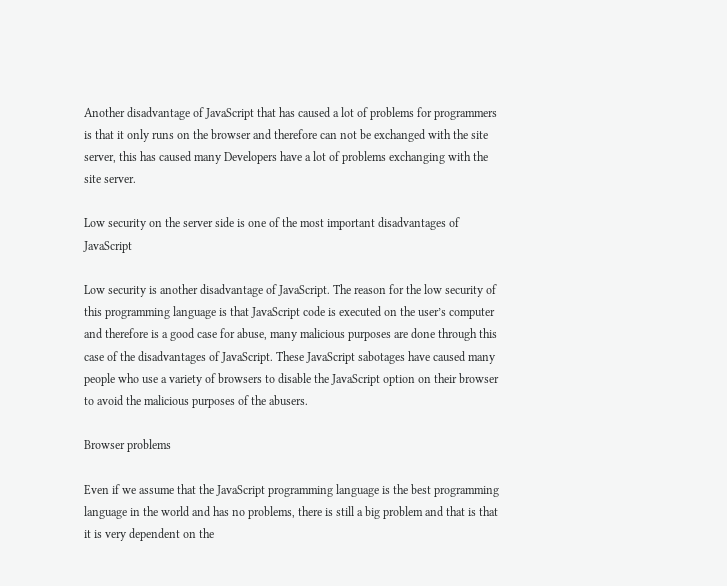Another disadvantage of JavaScript that has caused a lot of problems for programmers is that it only runs on the browser and therefore can not be exchanged with the site server, this has caused many Developers have a lot of problems exchanging with the site server.

Low security on the server side is one of the most important disadvantages of JavaScript

Low security is another disadvantage of JavaScript. The reason for the low security of this programming language is that JavaScript code is executed on the user’s computer and therefore is a good case for abuse, many malicious purposes are done through this case of the disadvantages of JavaScript. These JavaScript sabotages have caused many people who use a variety of browsers to disable the JavaScript option on their browser to avoid the malicious purposes of the abusers.

Browser problems

Even if we assume that the JavaScript programming language is the best programming language in the world and has no problems, there is still a big problem and that is that it is very dependent on the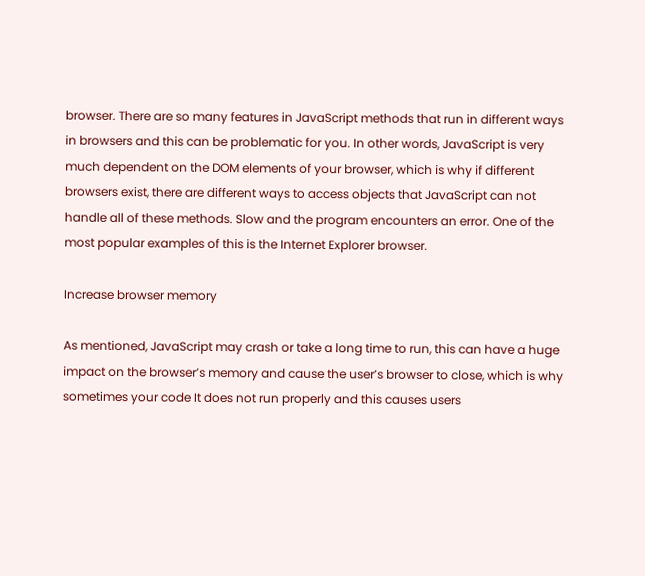browser. There are so many features in JavaScript methods that run in different ways in browsers and this can be problematic for you. In other words, JavaScript is very much dependent on the DOM elements of your browser, which is why if different browsers exist, there are different ways to access objects that JavaScript can not handle all of these methods. Slow and the program encounters an error. One of the most popular examples of this is the Internet Explorer browser.

Increase browser memory

As mentioned, JavaScript may crash or take a long time to run, this can have a huge impact on the browser’s memory and cause the user’s browser to close, which is why sometimes your code It does not run properly and this causes users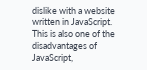dislike with a website written in JavaScript. This is also one of the disadvantages of JavaScript,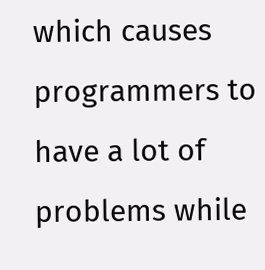which causes programmers to have a lot of problems while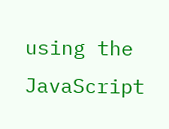using the JavaScript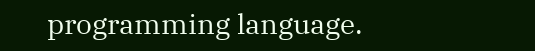programming language.